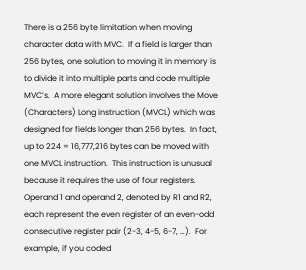There is a 256 byte limitation when moving character data with MVC.  If a field is larger than 256 bytes, one solution to moving it in memory is to divide it into multiple parts and code multiple MVC’s.  A more elegant solution involves the Move (Characters) Long instruction (MVCL) which was designed for fields longer than 256 bytes.  In fact, up to 224 = 16,777,216 bytes can be moved with one MVCL instruction.  This instruction is unusual because it requires the use of four registers.  Operand 1 and operand 2, denoted by R1 and R2, each represent the even register of an even-odd consecutive register pair (2-3, 4-5, 6-7, …).  For example, if you coded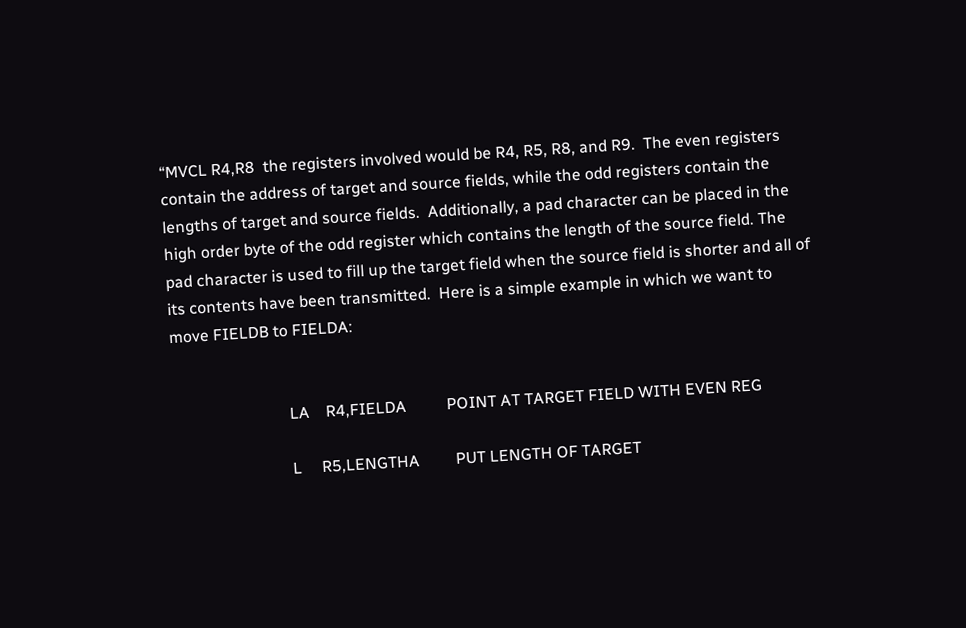“MVCL R4,R8  the registers involved would be R4, R5, R8, and R9.  The even registers contain the address of target and source fields, while the odd registers contain the lengths of target and source fields.  Additionally, a pad character can be placed in the high order byte of the odd register which contains the length of the source field. The pad character is used to fill up the target field when the source field is shorter and all of its contents have been transmitted.  Here is a simple example in which we want to move FIELDB to FIELDA:


                             LA    R4,FIELDA          POINT AT TARGET FIELD WITH EVEN REG

                             L     R5,LENGTHA         PUT LENGTH OF TARGET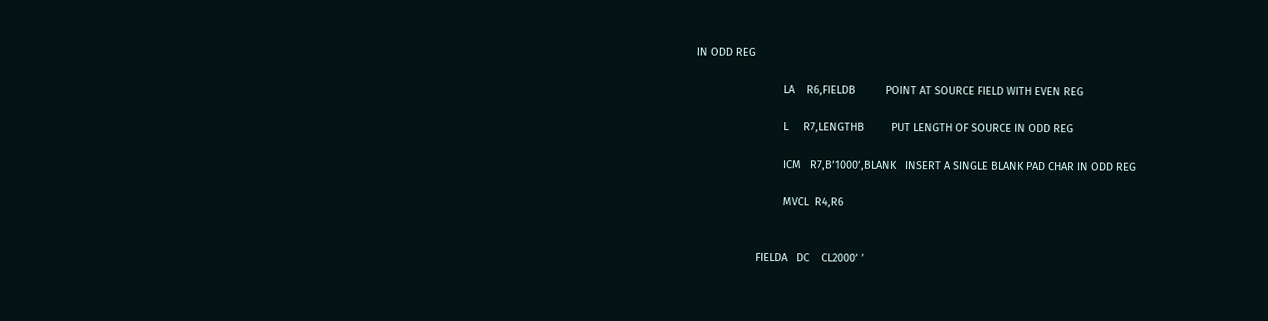IN ODD REG

                             LA    R6,FIELDB          POINT AT SOURCE FIELD WITH EVEN REG

                             L     R7,LENGTHB         PUT LENGTH OF SOURCE IN ODD REG

                             ICM   R7,B’1000’,BLANK   INSERT A SINGLE BLANK PAD CHAR IN ODD REG

                             MVCL  R4,R6


                    FIELDA   DC    CL2000’ ’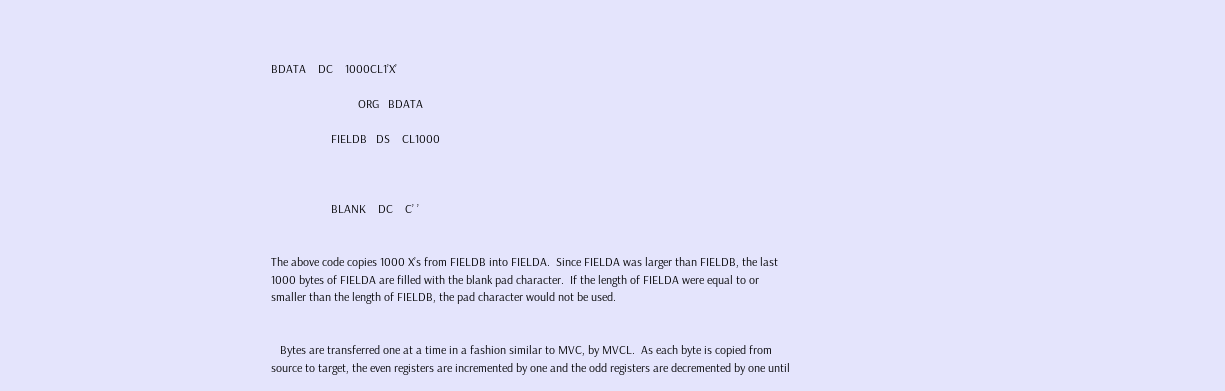BDATA    DC    1000CL1’X’

                             ORG   BDATA

                    FIELDB   DS    CL1000



                    BLANK    DC    C’ ’


The above code copies 1000 X’s from FIELDB into FIELDA.  Since FIELDA was larger than FIELDB, the last 1000 bytes of FIELDA are filled with the blank pad character.  If the length of FIELDA were equal to or smaller than the length of FIELDB, the pad character would not be used.


   Bytes are transferred one at a time in a fashion similar to MVC, by MVCL.  As each byte is copied from source to target, the even registers are incremented by one and the odd registers are decremented by one until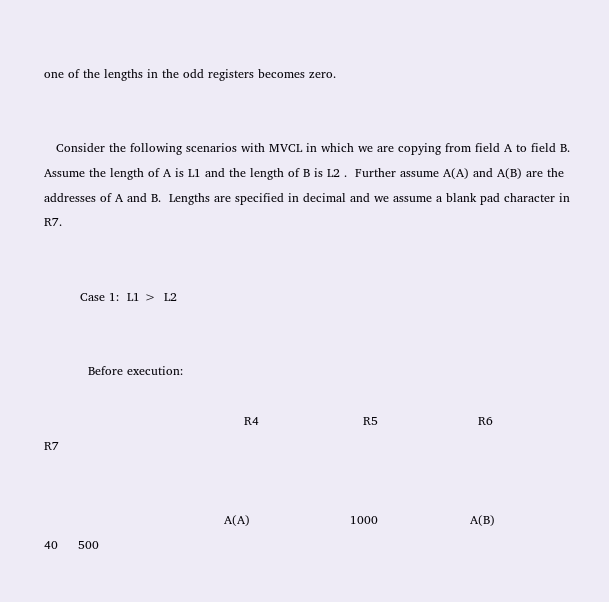one of the lengths in the odd registers becomes zero.


   Consider the following scenarios with MVCL in which we are copying from field A to field B.  Assume the length of A is L1 and the length of B is L2 .  Further assume A(A) and A(B) are the addresses of A and B.  Lengths are specified in decimal and we assume a blank pad character in R7.


         Case 1:  L1 >  L2


           Before execution:

                                                  R4                          R5                         R6                         R7


                                             A(A)                         1000                       A(B)                     40     500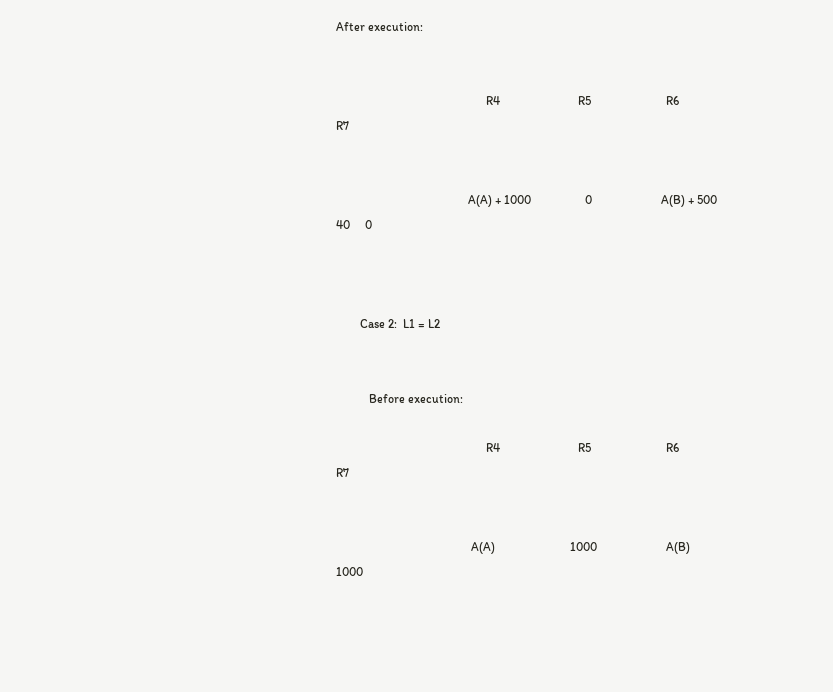After execution:


                                                  R4                          R5                         R6                         R7


                                            A(A) + 1000                  0                       A(B) + 500            40     0



        Case 2:  L1 = L2


           Before execution:

                                                  R4                          R5                         R6                         R7


                                             A(A)                         1000                       A(B)                      1000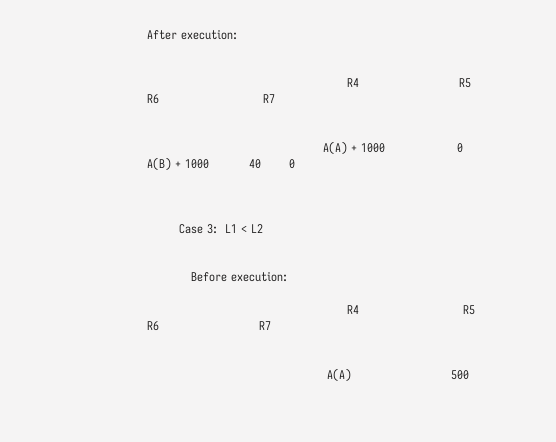After execution:


                                                  R4                         R5                        R6                          R7


                                            A(A) + 1000                  0                       A(B) + 1000          40       0



        Case 3:  L1 < L2


           Before execution:

                                                  R4                          R5                         R6                         R7


                                             A(A)                         500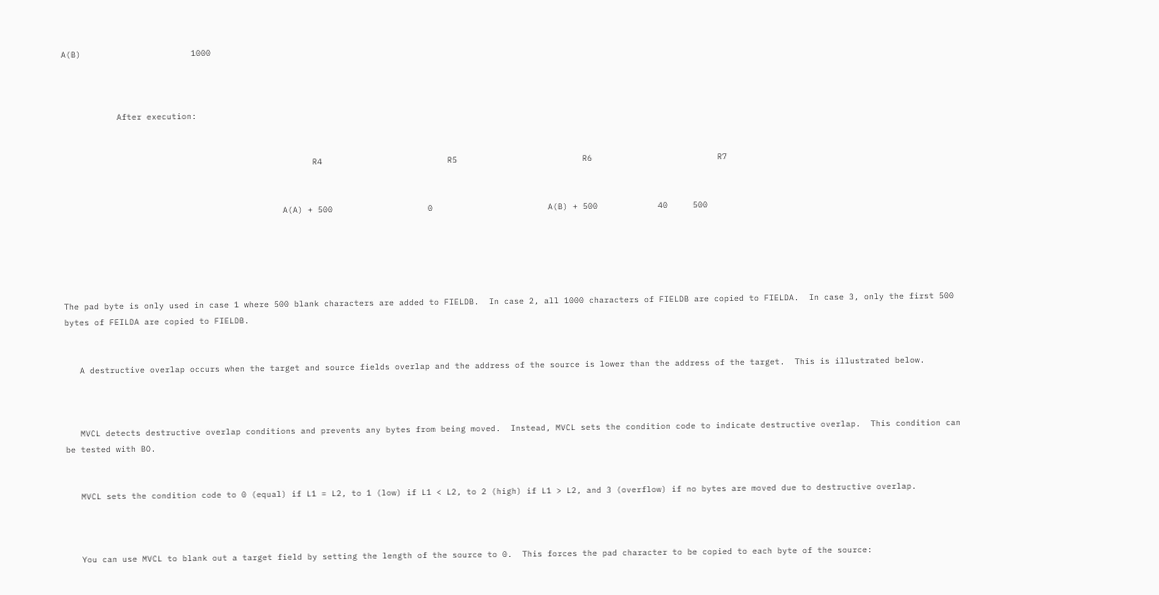A(B)                      1000



           After execution:


                                                  R4                         R5                         R6                         R7


                                            A(A) + 500                   0                       A(B) + 500            40     500





The pad byte is only used in case 1 where 500 blank characters are added to FIELDB.  In case 2, all 1000 characters of FIELDB are copied to FIELDA.  In case 3, only the first 500 bytes of FEILDA are copied to FIELDB.


   A destructive overlap occurs when the target and source fields overlap and the address of the source is lower than the address of the target.  This is illustrated below.



   MVCL detects destructive overlap conditions and prevents any bytes from being moved.  Instead, MVCL sets the condition code to indicate destructive overlap.  This condition can be tested with BO.


   MVCL sets the condition code to 0 (equal) if L1 = L2, to 1 (low) if L1 < L2, to 2 (high) if L1 > L2, and 3 (overflow) if no bytes are moved due to destructive overlap.



   You can use MVCL to blank out a target field by setting the length of the source to 0.  This forces the pad character to be copied to each byte of the source: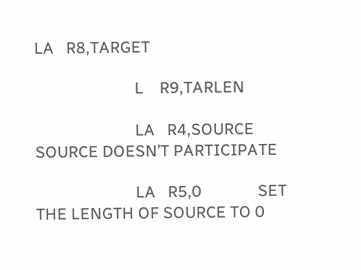LA   R8,TARGET

                         L    R9,TARLEN

                         LA   R4,SOURCE         SOURCE DOESN’T PARTICIPATE

                         LA   R5,0              SET THE LENGTH OF SOURCE TO 0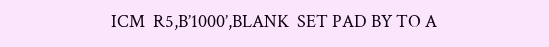ICM  R5,B’1000’,BLANK  SET PAD BY TO A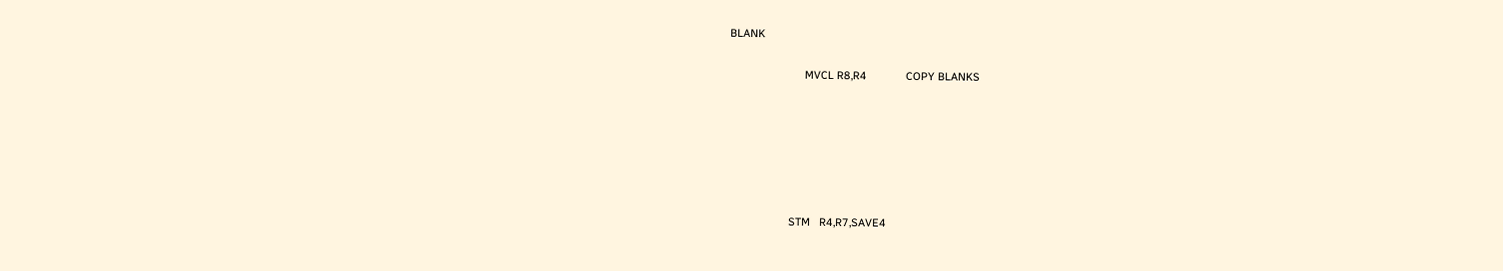BLANK

                         MVCL R8,R4             COPY BLANKS






                    STM   R4,R7,SAVE4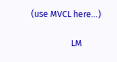(use MVCL here…)

                    LM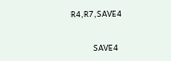R4,R7,SAVE4


           SAVE4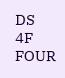DS    4F              FOUR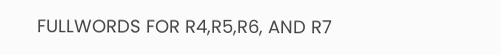FULLWORDS FOR R4,R5,R6, AND R7